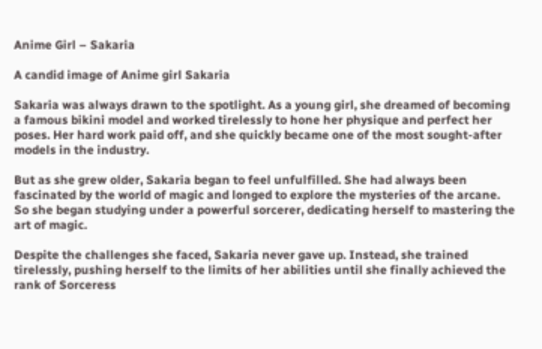Anime Girl – Sakaria

A candid image of Anime girl Sakaria

Sakaria was always drawn to the spotlight. As a young girl, she dreamed of becoming a famous bikini model and worked tirelessly to hone her physique and perfect her poses. Her hard work paid off, and she quickly became one of the most sought-after models in the industry.

But as she grew older, Sakaria began to feel unfulfilled. She had always been fascinated by the world of magic and longed to explore the mysteries of the arcane. So she began studying under a powerful sorcerer, dedicating herself to mastering the art of magic.

Despite the challenges she faced, Sakaria never gave up. Instead, she trained tirelessly, pushing herself to the limits of her abilities until she finally achieved the rank of Sorceress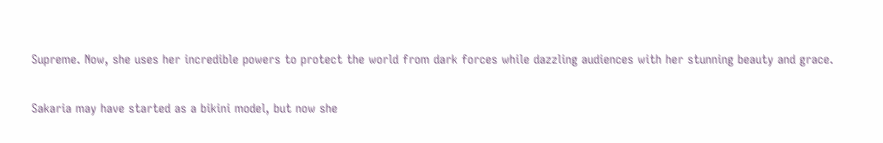Supreme. Now, she uses her incredible powers to protect the world from dark forces while dazzling audiences with her stunning beauty and grace.

Sakaria may have started as a bikini model, but now she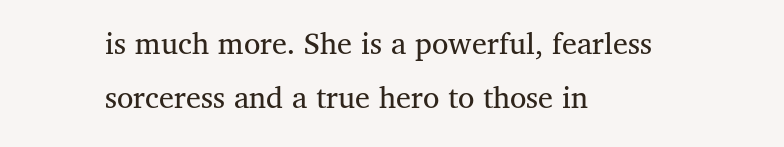is much more. She is a powerful, fearless sorceress and a true hero to those in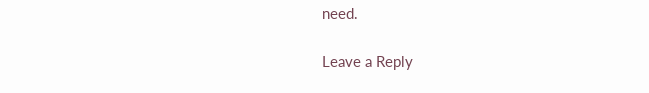need.

Leave a Reply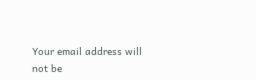Your email address will not be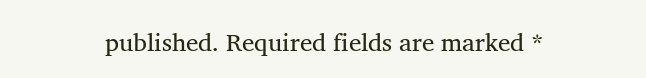published. Required fields are marked *